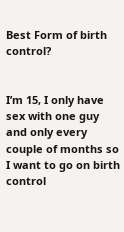Best Form of birth control?


I’m 15, I only have sex with one guy and only every couple of months so I want to go on birth control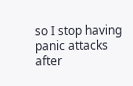so I stop having panic attacks after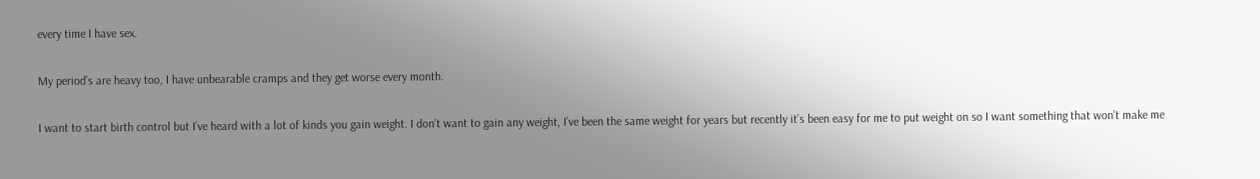every time I have sex.

My period’s are heavy too, I have unbearable cramps and they get worse every month.

I want to start birth control but I’ve heard with a lot of kinds you gain weight. I don’t want to gain any weight, I’ve been the same weight for years but recently it’s been easy for me to put weight on so I want something that won’t make me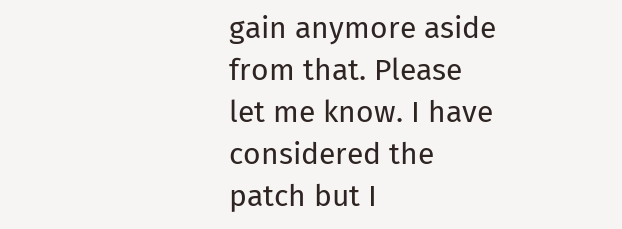gain anymore aside from that. Please let me know. I have considered the patch but I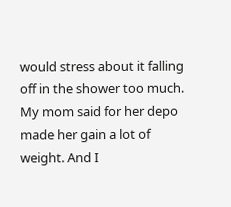would stress about it falling off in the shower too much. My mom said for her depo made her gain a lot of weight. And I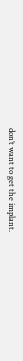don’t want to get the implant.